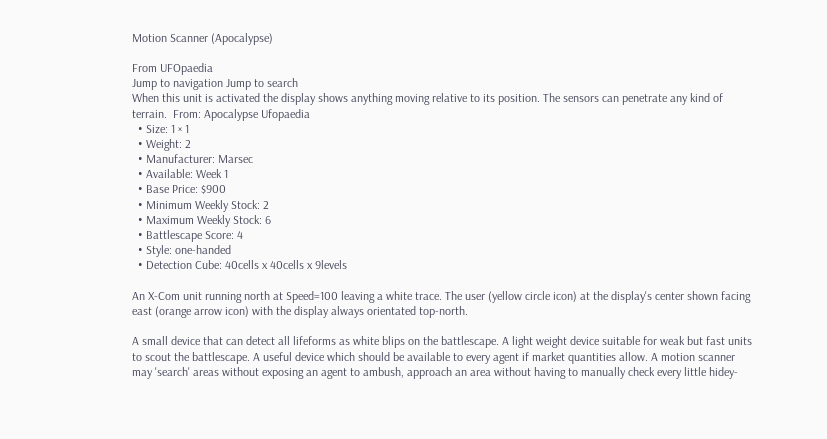Motion Scanner (Apocalypse)

From UFOpaedia
Jump to navigation Jump to search
When this unit is activated the display shows anything moving relative to its position. The sensors can penetrate any kind of terrain.  From: Apocalypse Ufopaedia
  • Size: 1 × 1
  • Weight: 2
  • Manufacturer: Marsec
  • Available: Week 1
  • Base Price: $900
  • Minimum Weekly Stock: 2
  • Maximum Weekly Stock: 6
  • Battlescape Score: 4
  • Style: one-handed
  • Detection Cube: 40cells x 40cells x 9levels

An X-Com unit running north at Speed=100 leaving a white trace. The user (yellow circle icon) at the display's center shown facing east (orange arrow icon) with the display always orientated top-north.

A small device that can detect all lifeforms as white blips on the battlescape. A light weight device suitable for weak but fast units to scout the battlescape. A useful device which should be available to every agent if market quantities allow. A motion scanner may 'search' areas without exposing an agent to ambush, approach an area without having to manually check every little hidey-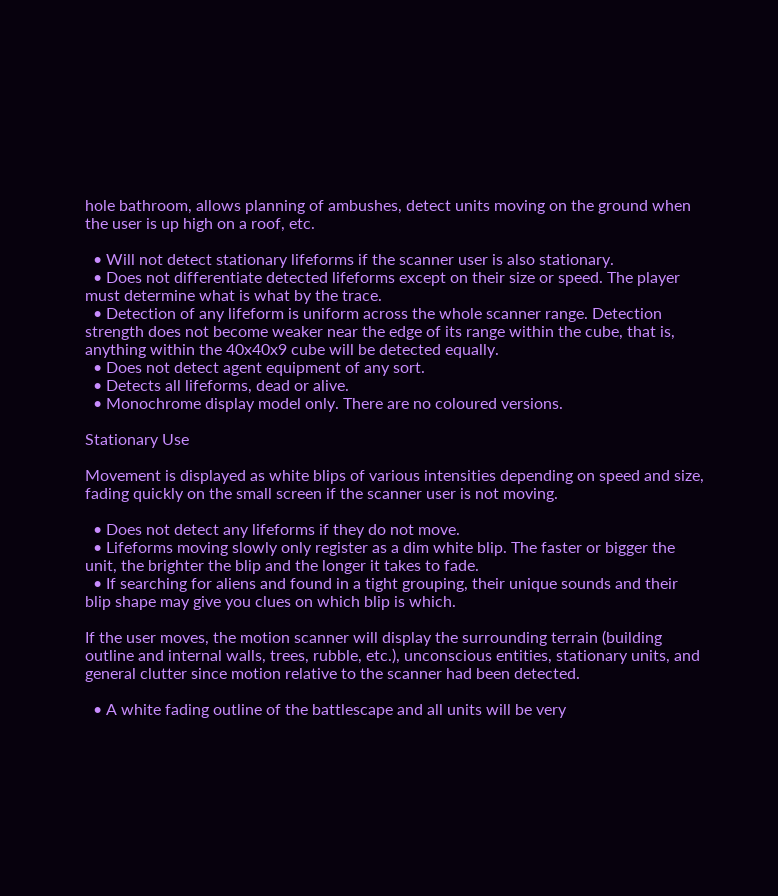hole bathroom, allows planning of ambushes, detect units moving on the ground when the user is up high on a roof, etc.

  • Will not detect stationary lifeforms if the scanner user is also stationary.
  • Does not differentiate detected lifeforms except on their size or speed. The player must determine what is what by the trace.
  • Detection of any lifeform is uniform across the whole scanner range. Detection strength does not become weaker near the edge of its range within the cube, that is, anything within the 40x40x9 cube will be detected equally.
  • Does not detect agent equipment of any sort.
  • Detects all lifeforms, dead or alive.
  • Monochrome display model only. There are no coloured versions.

Stationary Use

Movement is displayed as white blips of various intensities depending on speed and size, fading quickly on the small screen if the scanner user is not moving.

  • Does not detect any lifeforms if they do not move.
  • Lifeforms moving slowly only register as a dim white blip. The faster or bigger the unit, the brighter the blip and the longer it takes to fade.
  • If searching for aliens and found in a tight grouping, their unique sounds and their blip shape may give you clues on which blip is which.

If the user moves, the motion scanner will display the surrounding terrain (building outline and internal walls, trees, rubble, etc.), unconscious entities, stationary units, and general clutter since motion relative to the scanner had been detected.

  • A white fading outline of the battlescape and all units will be very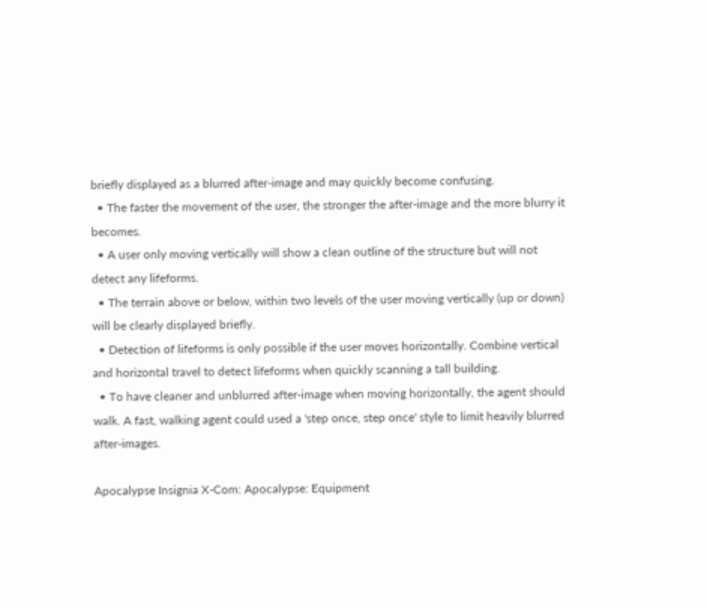briefly displayed as a blurred after-image and may quickly become confusing.
  • The faster the movement of the user, the stronger the after-image and the more blurry it becomes.
  • A user only moving vertically will show a clean outline of the structure but will not detect any lifeforms.
  • The terrain above or below, within two levels of the user moving vertically (up or down) will be clearly displayed briefly.
  • Detection of lifeforms is only possible if the user moves horizontally. Combine vertical and horizontal travel to detect lifeforms when quickly scanning a tall building.
  • To have cleaner and unblurred after-image when moving horizontally, the agent should walk. A fast, walking agent could used a 'step once, step once' style to limit heavily blurred after-images.

Apocalypse Insignia X-Com: Apocalypse: Equipment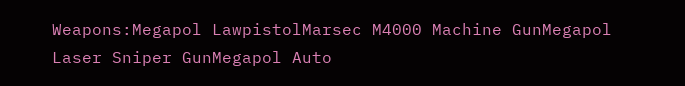Weapons:Megapol LawpistolMarsec M4000 Machine GunMegapol Laser Sniper GunMegapol Auto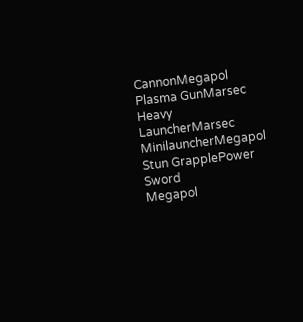CannonMegapol Plasma GunMarsec Heavy LauncherMarsec MinilauncherMegapol Stun GrapplePower Sword
Megapol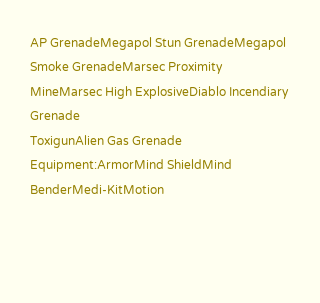AP GrenadeMegapol Stun GrenadeMegapol Smoke GrenadeMarsec Proximity MineMarsec High ExplosiveDiablo Incendiary Grenade
ToxigunAlien Gas Grenade
Equipment:ArmorMind ShieldMind BenderMedi-KitMotion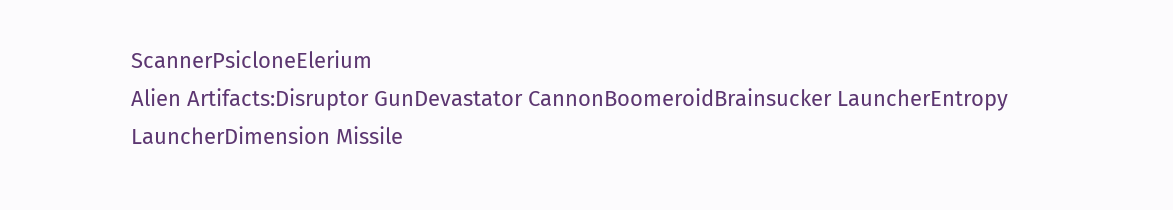ScannerPsicloneElerium
Alien Artifacts:Disruptor GunDevastator CannonBoomeroidBrainsucker LauncherEntropy LauncherDimension Missile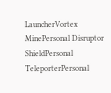LauncherVortex MinePersonal Disruptor ShieldPersonal TeleporterPersonal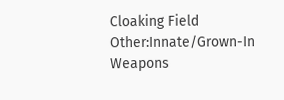Cloaking Field
Other:Innate/Grown-In Weapons